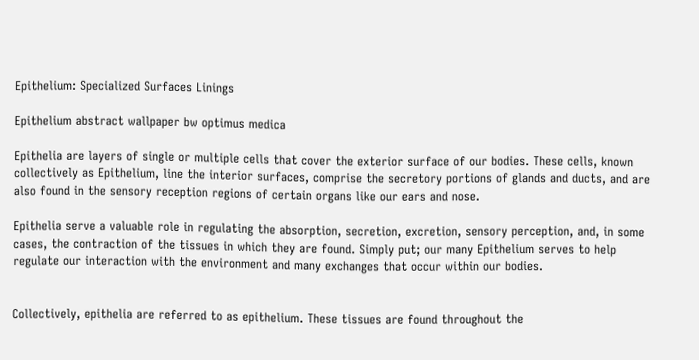Epithelium: Specialized Surfaces Linings

Epithelium abstract wallpaper bw optimus medica

Epithelia are layers of single or multiple cells that cover the exterior surface of our bodies. These cells, known collectively as Epithelium, line the interior surfaces, comprise the secretory portions of glands and ducts, and are also found in the sensory reception regions of certain organs like our ears and nose.

Epithelia serve a valuable role in regulating the absorption, secretion, excretion, sensory perception, and, in some cases, the contraction of the tissues in which they are found. Simply put; our many Epithelium serves to help regulate our interaction with the environment and many exchanges that occur within our bodies.


Collectively, epithelia are referred to as epithelium. These tissues are found throughout the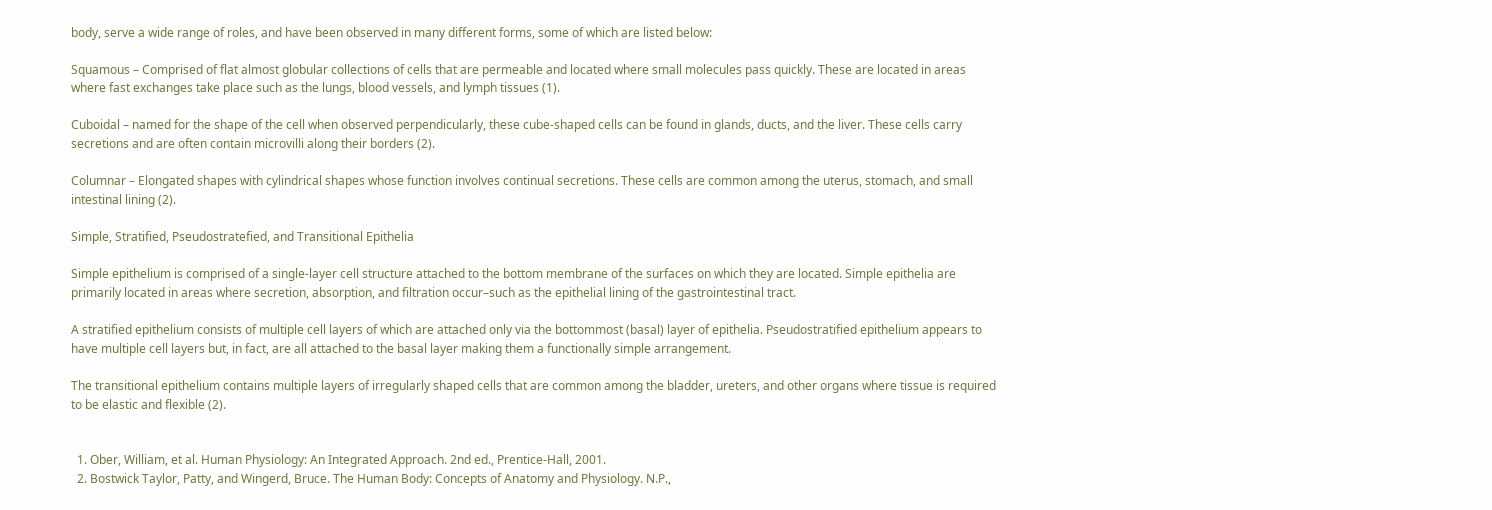body, serve a wide range of roles, and have been observed in many different forms, some of which are listed below:

Squamous – Comprised of flat almost globular collections of cells that are permeable and located where small molecules pass quickly. These are located in areas where fast exchanges take place such as the lungs, blood vessels, and lymph tissues (1).

Cuboidal – named for the shape of the cell when observed perpendicularly, these cube-shaped cells can be found in glands, ducts, and the liver. These cells carry secretions and are often contain microvilli along their borders (2).

Columnar – Elongated shapes with cylindrical shapes whose function involves continual secretions. These cells are common among the uterus, stomach, and small intestinal lining (2).

Simple, Stratified, Pseudostratefied, and Transitional Epithelia

Simple epithelium is comprised of a single-layer cell structure attached to the bottom membrane of the surfaces on which they are located. Simple epithelia are primarily located in areas where secretion, absorption, and filtration occur–such as the epithelial lining of the gastrointestinal tract.

A stratified epithelium consists of multiple cell layers of which are attached only via the bottommost (basal) layer of epithelia. Pseudostratified epithelium appears to have multiple cell layers but, in fact, are all attached to the basal layer making them a functionally simple arrangement.

The transitional epithelium contains multiple layers of irregularly shaped cells that are common among the bladder, ureters, and other organs where tissue is required to be elastic and flexible (2).


  1. Ober, William, et al. Human Physiology: An Integrated Approach. 2nd ed., Prentice-Hall, 2001.
  2. Bostwick Taylor, Patty, and Wingerd, Bruce. The Human Body: Concepts of Anatomy and Physiology. N.P.,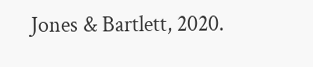Jones & Bartlett, 2020.